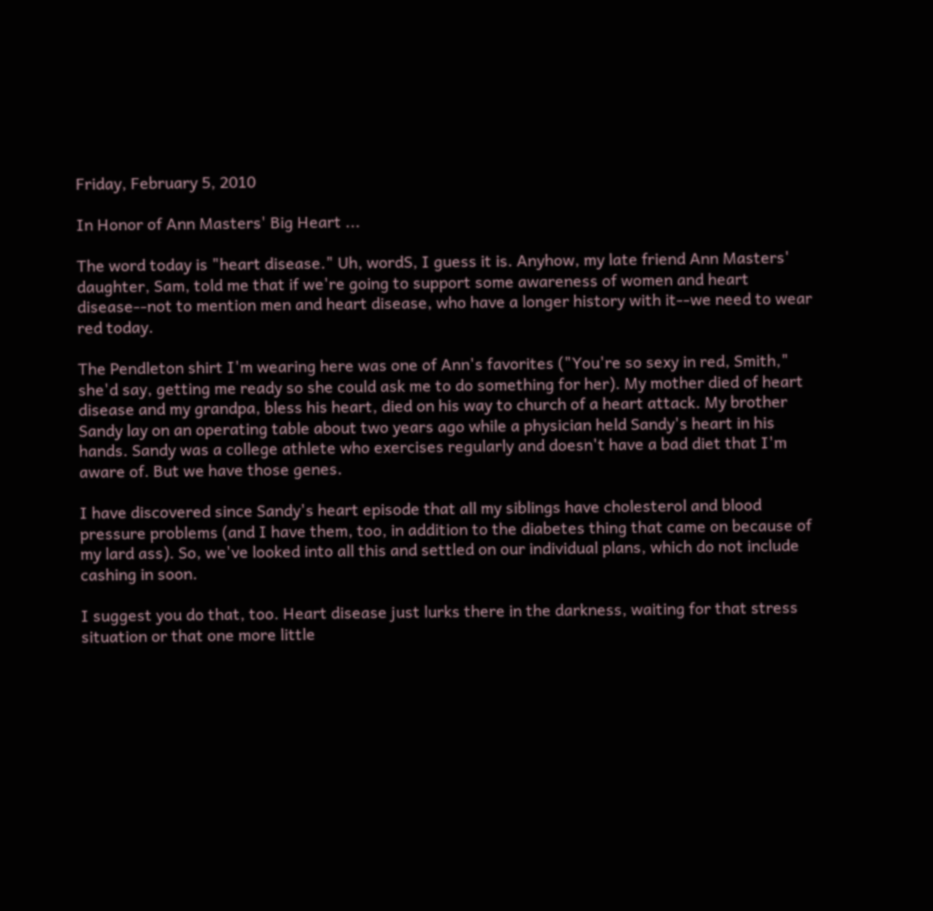Friday, February 5, 2010

In Honor of Ann Masters' Big Heart ...

The word today is "heart disease." Uh, wordS, I guess it is. Anyhow, my late friend Ann Masters' daughter, Sam, told me that if we're going to support some awareness of women and heart disease--not to mention men and heart disease, who have a longer history with it--we need to wear red today.

The Pendleton shirt I'm wearing here was one of Ann's favorites ("You're so sexy in red, Smith," she'd say, getting me ready so she could ask me to do something for her). My mother died of heart disease and my grandpa, bless his heart, died on his way to church of a heart attack. My brother Sandy lay on an operating table about two years ago while a physician held Sandy's heart in his hands. Sandy was a college athlete who exercises regularly and doesn't have a bad diet that I'm aware of. But we have those genes.

I have discovered since Sandy's heart episode that all my siblings have cholesterol and blood pressure problems (and I have them, too, in addition to the diabetes thing that came on because of my lard ass). So, we've looked into all this and settled on our individual plans, which do not include cashing in soon.

I suggest you do that, too. Heart disease just lurks there in the darkness, waiting for that stress situation or that one more little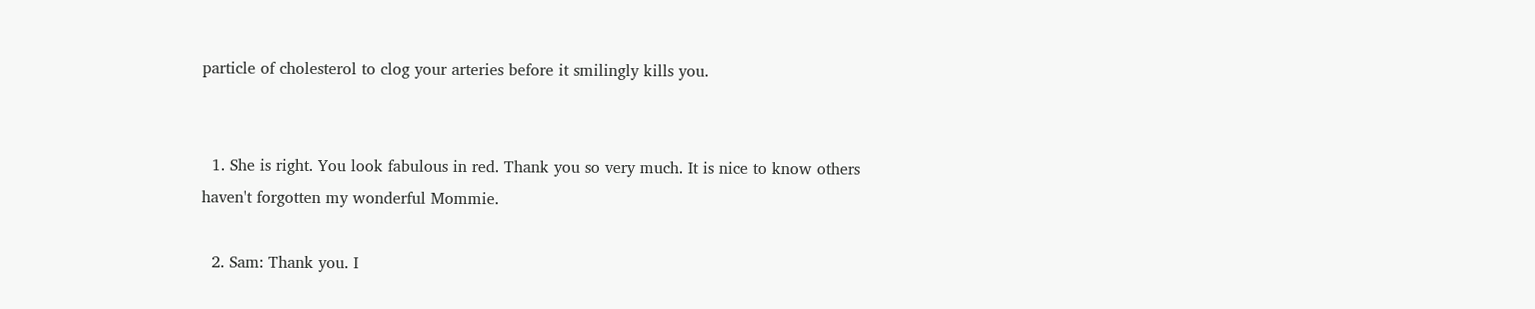particle of cholesterol to clog your arteries before it smilingly kills you.


  1. She is right. You look fabulous in red. Thank you so very much. It is nice to know others haven't forgotten my wonderful Mommie.

  2. Sam: Thank you. I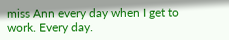miss Ann every day when I get to work. Every day.